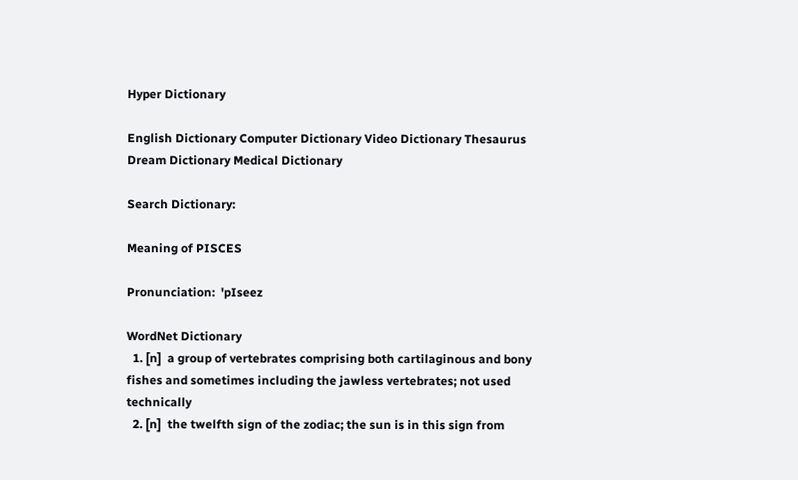Hyper Dictionary

English Dictionary Computer Dictionary Video Dictionary Thesaurus Dream Dictionary Medical Dictionary

Search Dictionary:

Meaning of PISCES

Pronunciation:  'pIseez

WordNet Dictionary
  1. [n]  a group of vertebrates comprising both cartilaginous and bony fishes and sometimes including the jawless vertebrates; not used technically
  2. [n]  the twelfth sign of the zodiac; the sun is in this sign from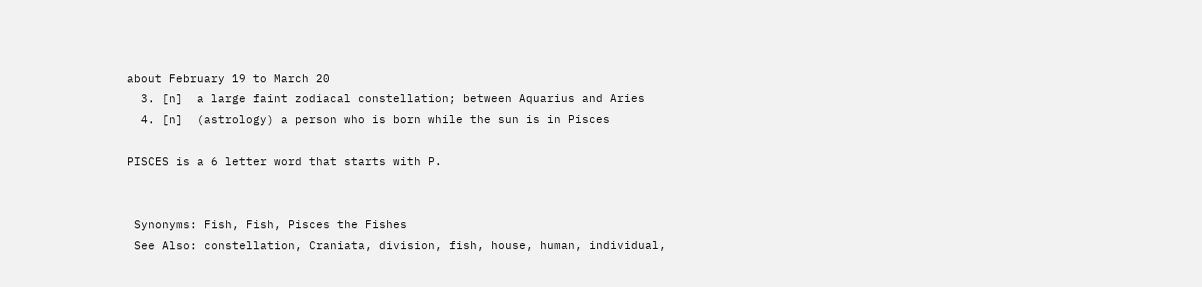about February 19 to March 20
  3. [n]  a large faint zodiacal constellation; between Aquarius and Aries
  4. [n]  (astrology) a person who is born while the sun is in Pisces

PISCES is a 6 letter word that starts with P.


 Synonyms: Fish, Fish, Pisces the Fishes
 See Also: constellation, Craniata, division, fish, house, human, individual,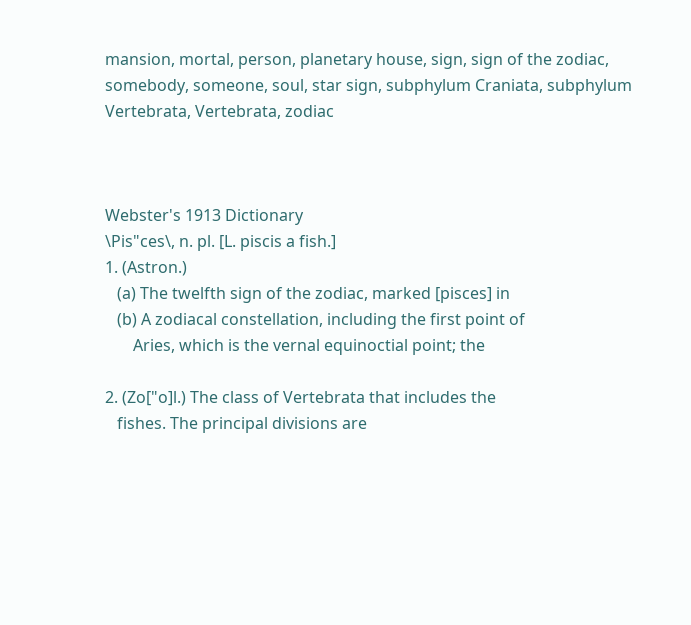mansion, mortal, person, planetary house, sign, sign of the zodiac, somebody, someone, soul, star sign, subphylum Craniata, subphylum Vertebrata, Vertebrata, zodiac



Webster's 1913 Dictionary
\Pis"ces\, n. pl. [L. piscis a fish.]
1. (Astron.)
   (a) The twelfth sign of the zodiac, marked [pisces] in
   (b) A zodiacal constellation, including the first point of
       Aries, which is the vernal equinoctial point; the

2. (Zo["o]l.) The class of Vertebrata that includes the
   fishes. The principal divisions are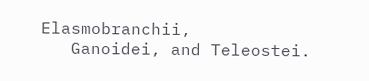Elasmobranchii,
   Ganoidei, and Teleostei.